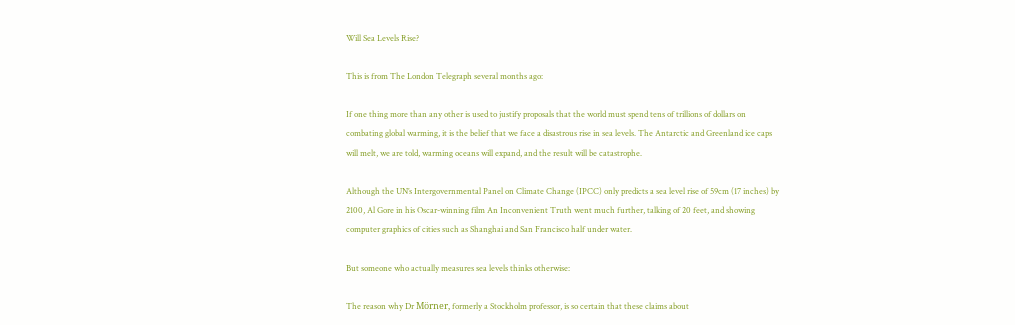Will Sea Levels Rise?

This is from The London Telegraph several months ago:

If one thing more than any other is used to justify proposals that the world must spend tens of trillions of dollars on combating global warming, it is the belief that we face a disastrous rise in sea levels. The Antarctic and Greenland ice caps will melt, we are told, warming oceans will expand, and the result will be catastrophe.

Although the UN’s Intergovernmental Panel on Climate Change (IPCC) only predicts a sea level rise of 59cm (17 inches) by 2100, Al Gore in his Oscar-winning film An Inconvenient Truth went much further, talking of 20 feet, and showing computer graphics of cities such as Shanghai and San Francisco half under water.

But someone who actually measures sea levels thinks otherwise:

The reason why Dr Mörner, formerly a Stockholm professor, is so certain that these claims about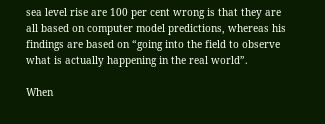sea level rise are 100 per cent wrong is that they are all based on computer model predictions, whereas his findings are based on “going into the field to observe what is actually happening in the real world”.

When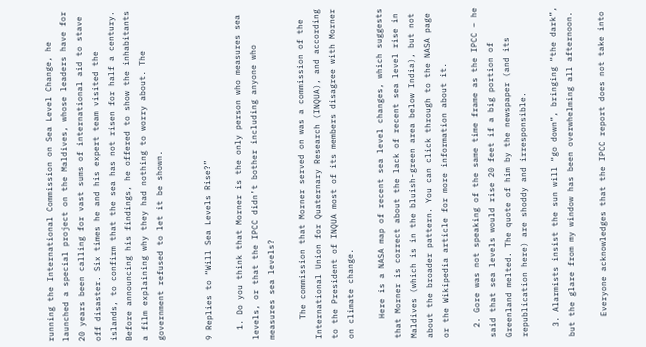running the International Commission on Sea Level Change, he launched a special project on the Maldives, whose leaders have for 20 years been calling for vast sums of international aid to stave off disaster. Six times he and his expert team visited the islands, to confirm that the sea has not risen for half a century. Before announcing his findings, he offered to show the inhabitants a film explaining why they had nothing to worry about. The government refused to let it be shown.


9 Replies to “Will Sea Levels Rise?”

  1. Do you think that Morner is the only person who measures sea levels, or that the IPCC didn’t bother including anyone who measures sea levels?

    The commission that Morner served on was a commission of the International Union for Quaternary Research (INQUA), and according to the President of INQUA most of its members disagree with Morner on climate change.

    Here is a NASA map of recent sea level changes, which suggests that Morner is correct about the lack of recent sea level rise in Maldives (which is in the bluish-green area below India), but not about the broader pattern. You can click through to the NASA page or the Wikipedia article for more information about it.

  2. Gore was not speaking of the same time frame as the IPCC – he said that sea levels would rise 20 feet if a big portion of Greenland melted. The quote of him by the newspaper (and its republication here) are shoddy and irresponsible.

  3. Alarmists insist the sun will “go down”, bringing “the dark”, but the glare from my window has been overwhelming all afternoon.

    Everyone acknowledges that the IPCC report does not take into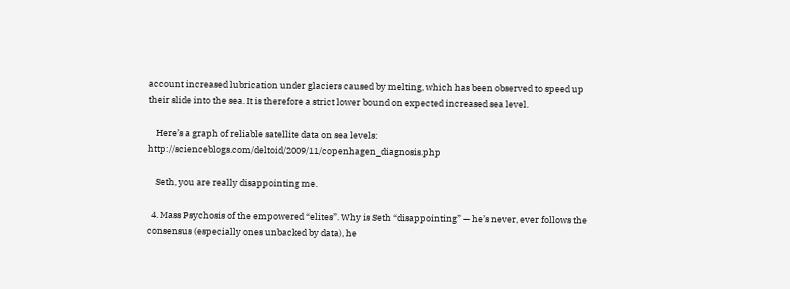account increased lubrication under glaciers caused by melting, which has been observed to speed up their slide into the sea. It is therefore a strict lower bound on expected increased sea level.

    Here’s a graph of reliable satellite data on sea levels: http://scienceblogs.com/deltoid/2009/11/copenhagen_diagnosis.php

    Seth, you are really disappointing me.

  4. Mass Psychosis of the empowered “elites”. Why is Seth “disappointing” — he’s never, ever follows the consensus (especially ones unbacked by data), he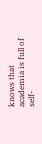knows that academia is full of self-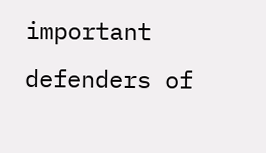important defenders of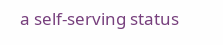a self-serving status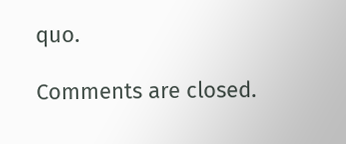quo.

Comments are closed.